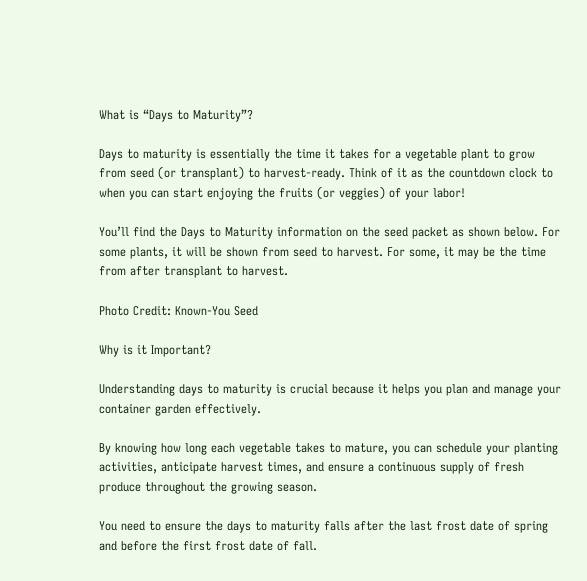What is “Days to Maturity”?

Days to maturity is essentially the time it takes for a vegetable plant to grow from seed (or transplant) to harvest-ready. Think of it as the countdown clock to when you can start enjoying the fruits (or veggies) of your labor!

You’ll find the Days to Maturity information on the seed packet as shown below. For some plants, it will be shown from seed to harvest. For some, it may be the time from after transplant to harvest.

Photo Credit: Known-You Seed

Why is it Important?

Understanding days to maturity is crucial because it helps you plan and manage your container garden effectively.

By knowing how long each vegetable takes to mature, you can schedule your planting activities, anticipate harvest times, and ensure a continuous supply of fresh produce throughout the growing season.

You need to ensure the days to maturity falls after the last frost date of spring and before the first frost date of fall.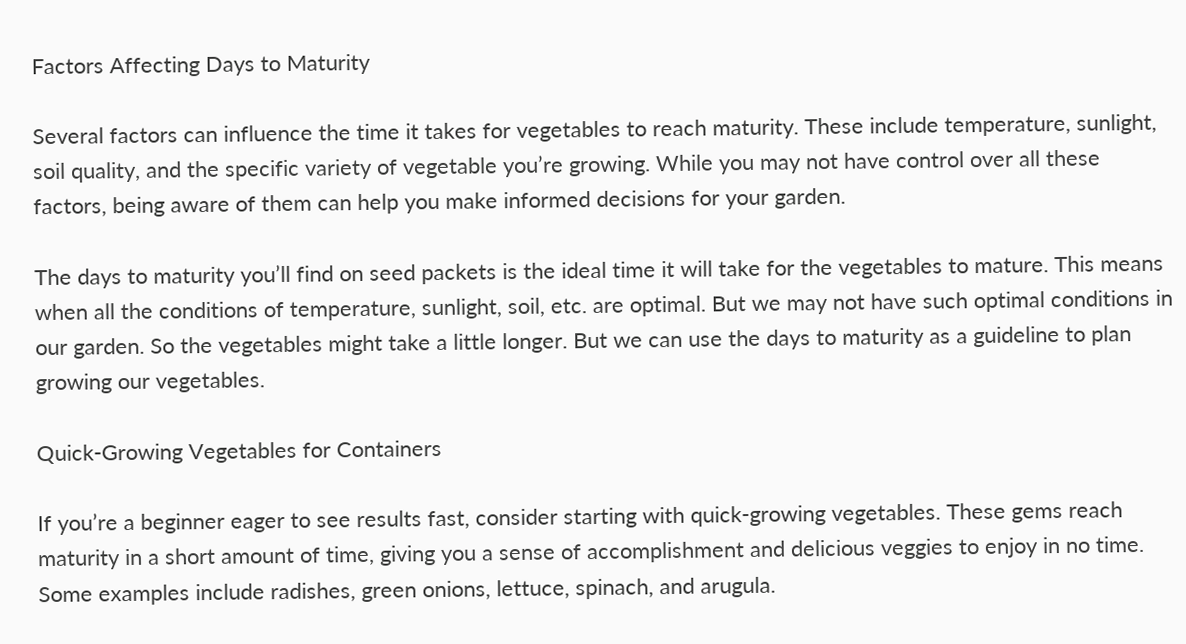Factors Affecting Days to Maturity

Several factors can influence the time it takes for vegetables to reach maturity. These include temperature, sunlight, soil quality, and the specific variety of vegetable you’re growing. While you may not have control over all these factors, being aware of them can help you make informed decisions for your garden.

The days to maturity you’ll find on seed packets is the ideal time it will take for the vegetables to mature. This means when all the conditions of temperature, sunlight, soil, etc. are optimal. But we may not have such optimal conditions in our garden. So the vegetables might take a little longer. But we can use the days to maturity as a guideline to plan growing our vegetables.

Quick-Growing Vegetables for Containers

If you’re a beginner eager to see results fast, consider starting with quick-growing vegetables. These gems reach maturity in a short amount of time, giving you a sense of accomplishment and delicious veggies to enjoy in no time. Some examples include radishes, green onions, lettuce, spinach, and arugula.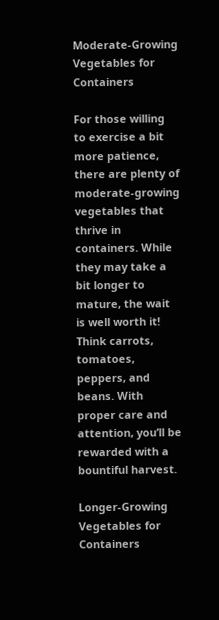Moderate-Growing Vegetables for Containers

For those willing to exercise a bit more patience, there are plenty of moderate-growing vegetables that thrive in containers. While they may take a bit longer to mature, the wait is well worth it! Think carrots, tomatoes, peppers, and beans. With proper care and attention, you’ll be rewarded with a bountiful harvest.

Longer-Growing Vegetables for Containers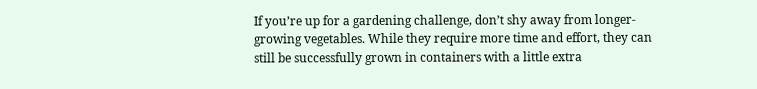If you’re up for a gardening challenge, don’t shy away from longer-growing vegetables. While they require more time and effort, they can still be successfully grown in containers with a little extra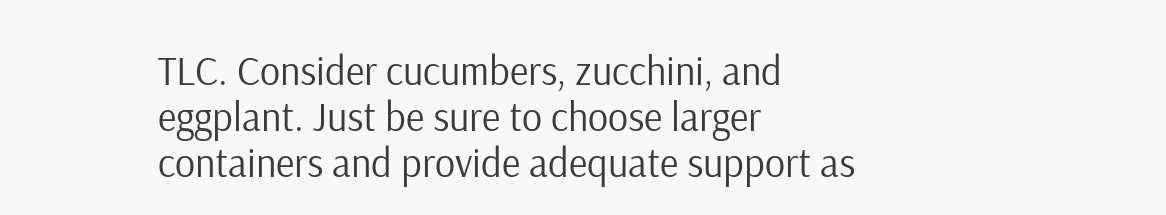TLC. Consider cucumbers, zucchini, and eggplant. Just be sure to choose larger containers and provide adequate support as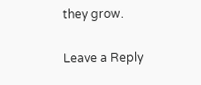they grow.

Leave a Reply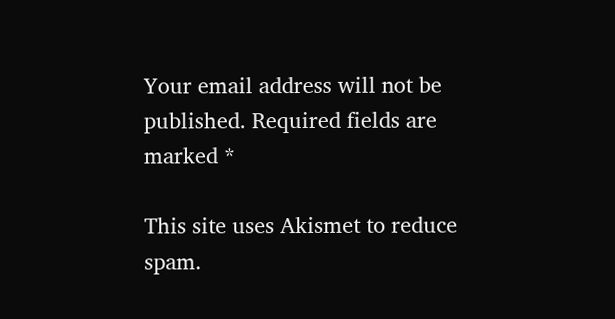Your email address will not be published. Required fields are marked *

This site uses Akismet to reduce spam.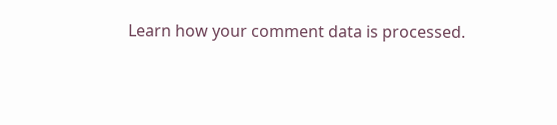Learn how your comment data is processed.